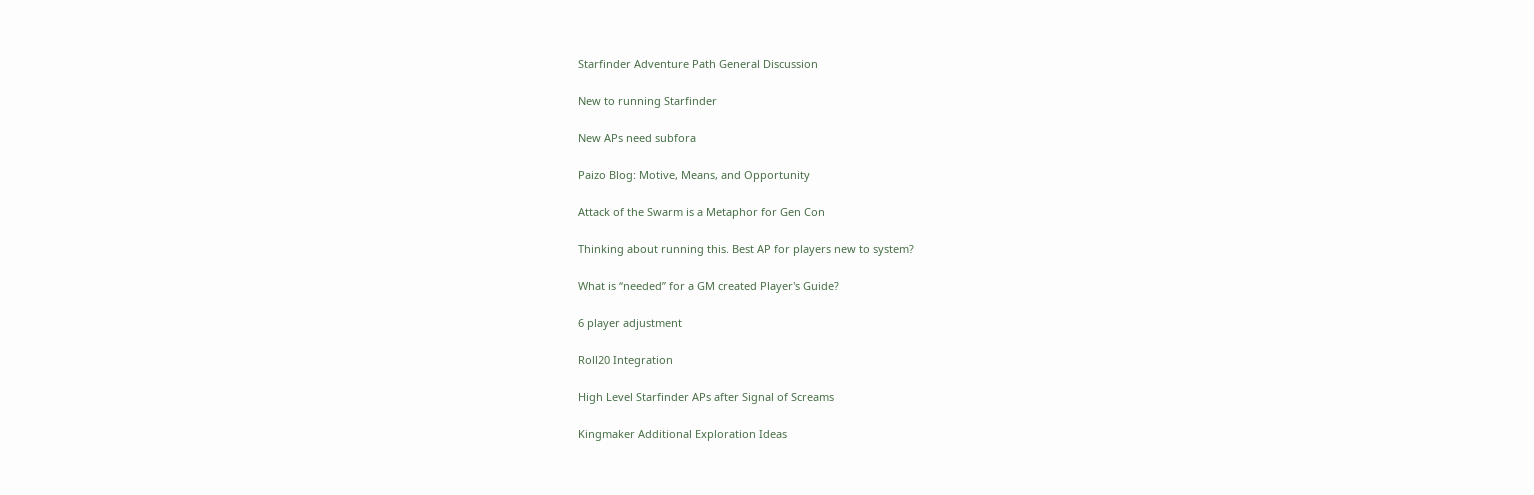Starfinder Adventure Path General Discussion

New to running Starfinder

New APs need subfora

Paizo Blog: Motive, Means, and Opportunity

Attack of the Swarm is a Metaphor for Gen Con

Thinking about running this. Best AP for players new to system?

What is “needed” for a GM created Player's Guide?

6 player adjustment

Roll20 Integration

High Level Starfinder APs after Signal of Screams

Kingmaker Additional Exploration Ideas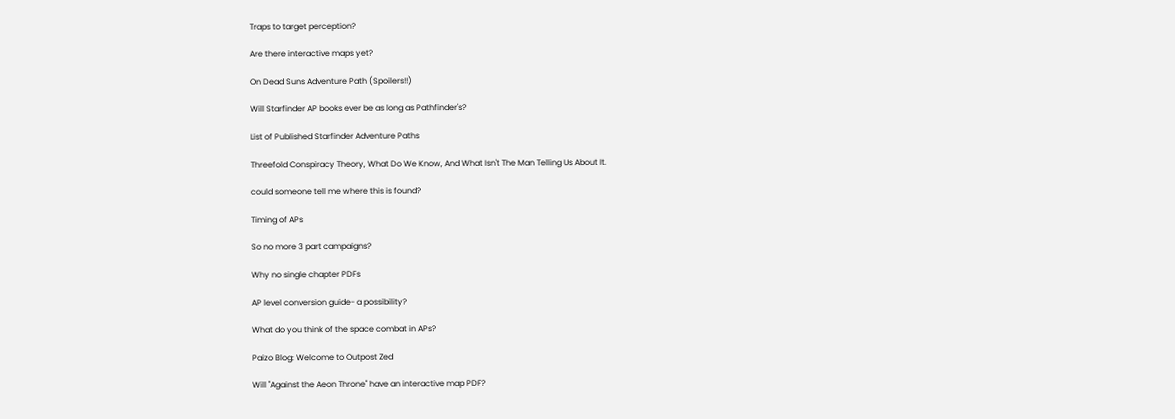Traps to target perception?

Are there interactive maps yet?

On Dead Suns Adventure Path (Spoilers!!)

Will Starfinder AP books ever be as long as Pathfinder's?

List of Published Starfinder Adventure Paths

Threefold Conspiracy Theory, What Do We Know, And What Isn't The Man Telling Us About It.

could someone tell me where this is found?

Timing of APs

So no more 3 part campaigns?

Why no single chapter PDFs

AP level conversion guide- a possibility?

What do you think of the space combat in APs?

Paizo Blog: Welcome to Outpost Zed

Will "Against the Aeon Throne" have an interactive map PDF?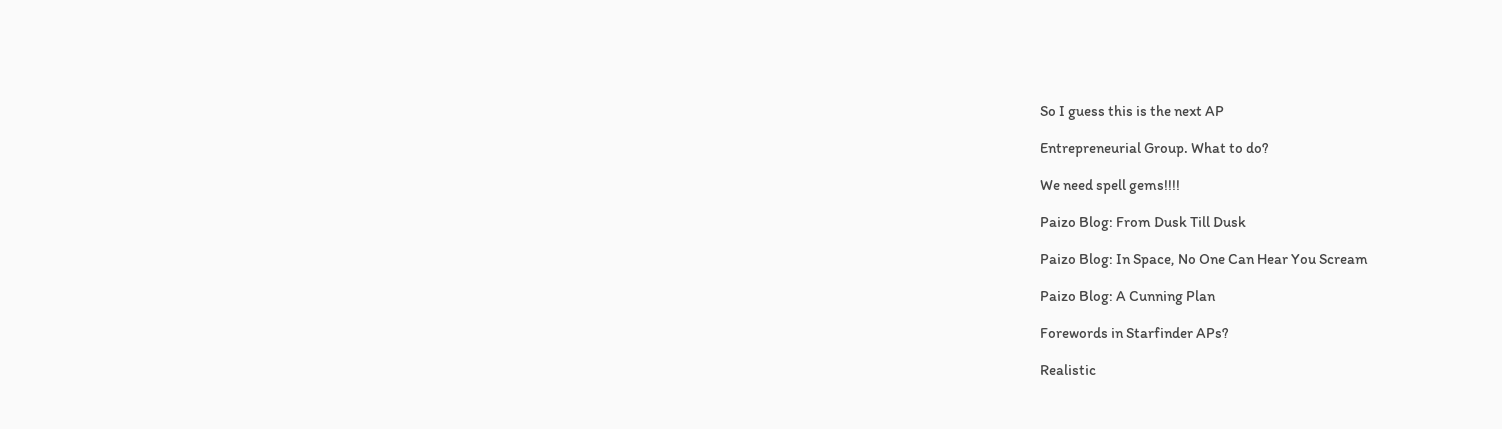So I guess this is the next AP

Entrepreneurial Group. What to do?

We need spell gems!!!!

Paizo Blog: From Dusk Till Dusk

Paizo Blog: In Space, No One Can Hear You Scream

Paizo Blog: A Cunning Plan

Forewords in Starfinder APs?

Realistic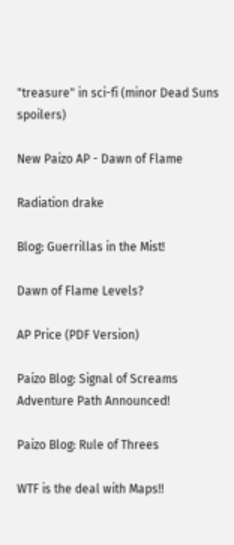"treasure" in sci-fi (minor Dead Suns spoilers)

New Paizo AP - Dawn of Flame

Radiation drake

Blog: Guerrillas in the Mist!

Dawn of Flame Levels?

AP Price (PDF Version)

Paizo Blog: Signal of Screams Adventure Path Announced!

Paizo Blog: Rule of Threes

WTF is the deal with Maps!!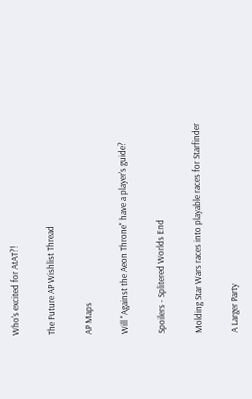Who's excited for AtAT?!

The Future AP Wishlist Thread

AP Maps

Will "Against the Aeon Throne" have a player's guide?

Spoilers - Splitered Worlds End

Molding Star Wars races into playable races for Starfinder

A Larger Party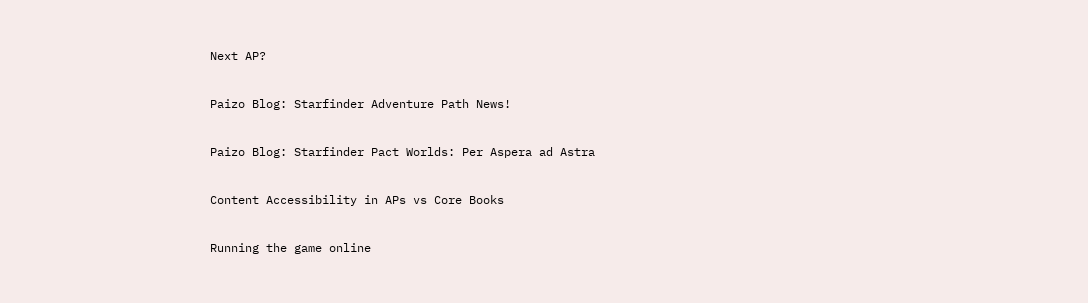Next AP?

Paizo Blog: Starfinder Adventure Path News!

Paizo Blog: Starfinder Pact Worlds: Per Aspera ad Astra

Content Accessibility in APs vs Core Books

Running the game online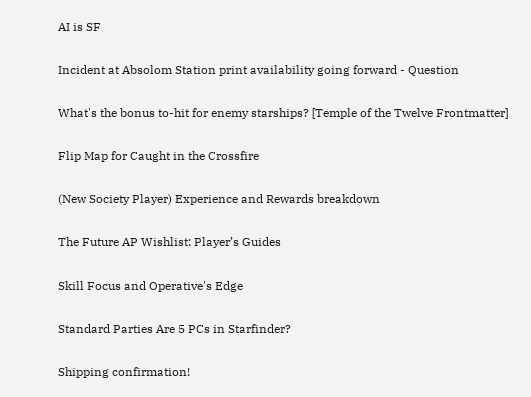AI is SF

Incident at Absolom Station print availability going forward - Question

What's the bonus to-hit for enemy starships? [Temple of the Twelve Frontmatter]

Flip Map for Caught in the Crossfire

(New Society Player) Experience and Rewards breakdown

The Future AP Wishlist: Player’s Guides

Skill Focus and Operative's Edge

Standard Parties Are 5 PCs in Starfinder?

Shipping confirmation!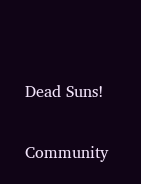Dead Suns!

Community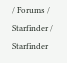/ Forums / Starfinder / Starfinder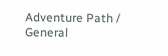Adventure Path / General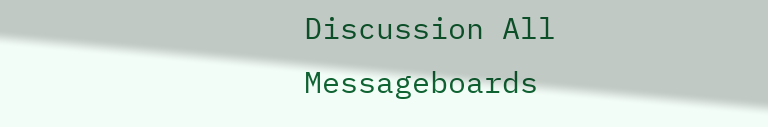Discussion All Messageboards